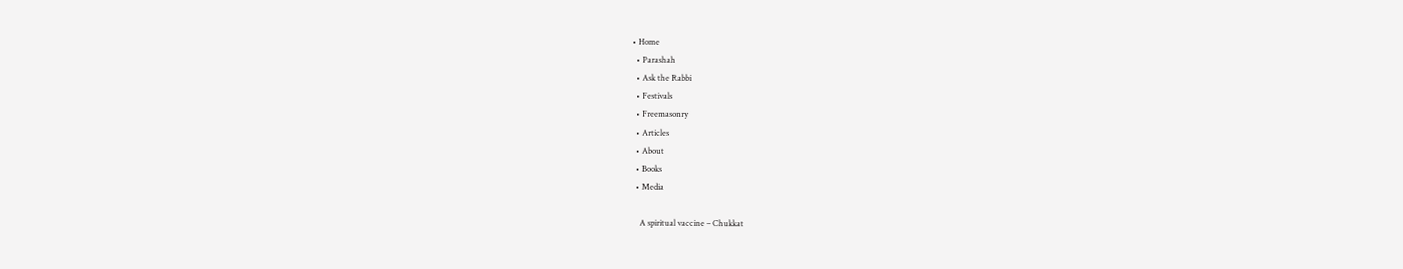• Home
  • Parashah
  • Ask the Rabbi
  • Festivals
  • Freemasonry
  • Articles
  • About
  • Books
  • Media

    A spiritual vaccine – Chukkat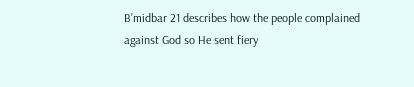B’midbar 21 describes how the people complained against God so He sent fiery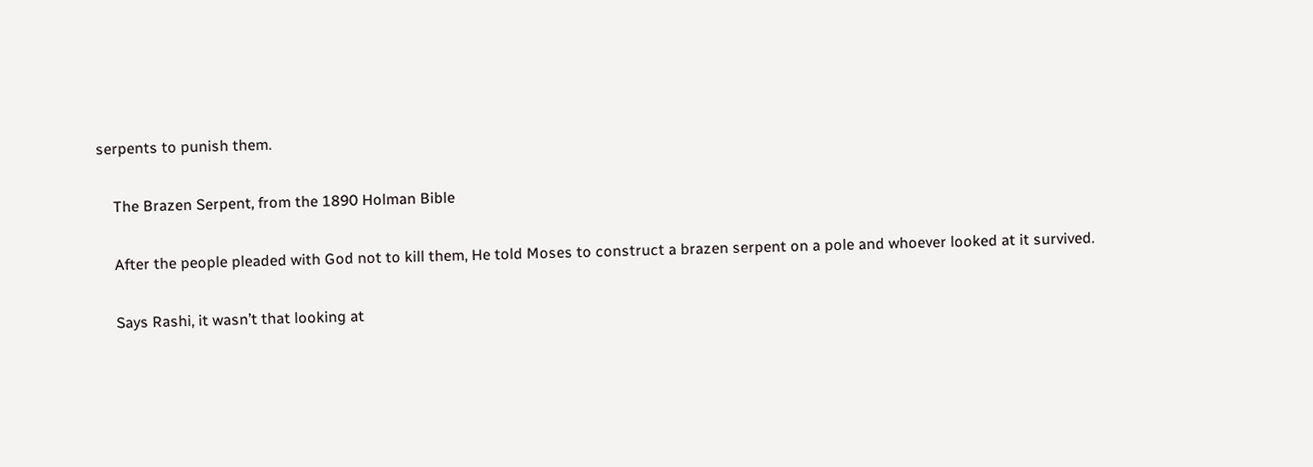serpents to punish them.

    The Brazen Serpent, from the 1890 Holman Bible

    After the people pleaded with God not to kill them, He told Moses to construct a brazen serpent on a pole and whoever looked at it survived.

    Says Rashi, it wasn’t that looking at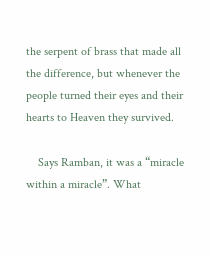the serpent of brass that made all the difference, but whenever the people turned their eyes and their hearts to Heaven they survived.

    Says Ramban, it was a “miracle within a miracle”. What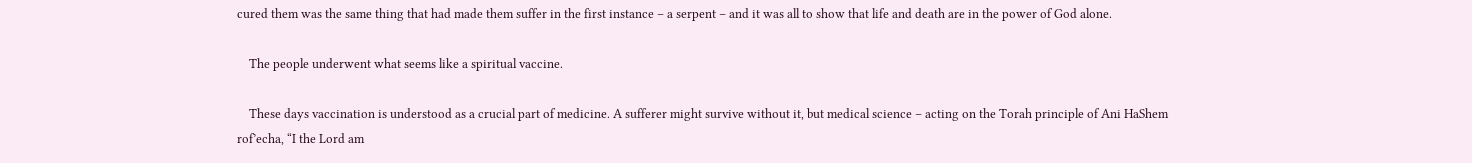cured them was the same thing that had made them suffer in the first instance – a serpent – and it was all to show that life and death are in the power of God alone.

    The people underwent what seems like a spiritual vaccine.

    These days vaccination is understood as a crucial part of medicine. A sufferer might survive without it, but medical science – acting on the Torah principle of Ani HaShem rof’echa, “I the Lord am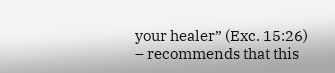your healer” (Exc. 15:26) – recommends that this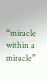“miracle within a miracle”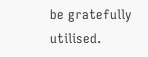be gratefully utilised.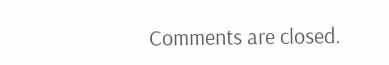Comments are closed.